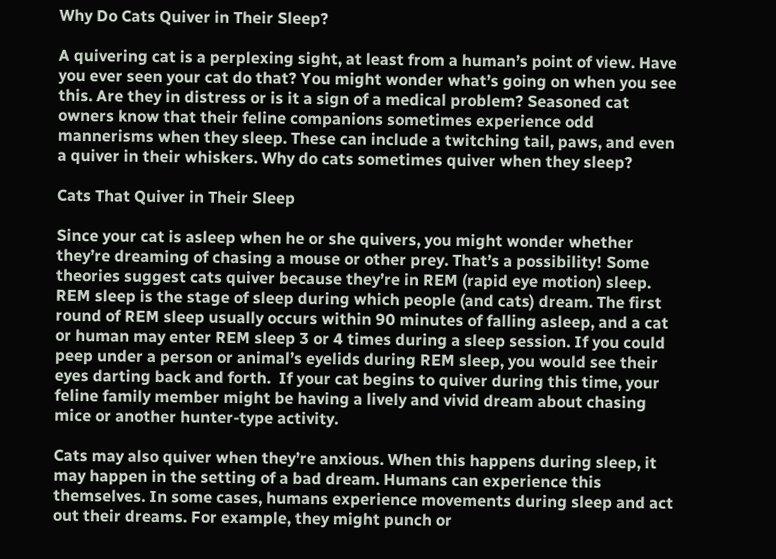Why Do Cats Quiver in Their Sleep?

A quivering cat is a perplexing sight, at least from a human’s point of view. Have you ever seen your cat do that? You might wonder what’s going on when you see this. Are they in distress or is it a sign of a medical problem? Seasoned cat owners know that their feline companions sometimes experience odd mannerisms when they sleep. These can include a twitching tail, paws, and even a quiver in their whiskers. Why do cats sometimes quiver when they sleep?

Cats That Quiver in Their Sleep

Since your cat is asleep when he or she quivers, you might wonder whether they’re dreaming of chasing a mouse or other prey. That’s a possibility! Some theories suggest cats quiver because they’re in REM (rapid eye motion) sleep. REM sleep is the stage of sleep during which people (and cats) dream. The first round of REM sleep usually occurs within 90 minutes of falling asleep, and a cat or human may enter REM sleep 3 or 4 times during a sleep session. If you could peep under a person or animal’s eyelids during REM sleep, you would see their eyes darting back and forth.  If your cat begins to quiver during this time, your feline family member might be having a lively and vivid dream about chasing mice or another hunter-type activity.

Cats may also quiver when they’re anxious. When this happens during sleep, it may happen in the setting of a bad dream. Humans can experience this themselves. In some cases, humans experience movements during sleep and act out their dreams. For example, they might punch or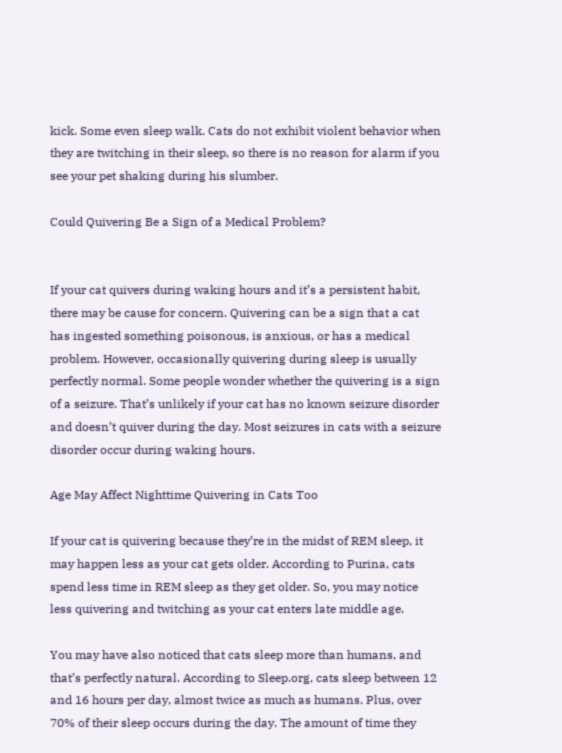kick. Some even sleep walk. Cats do not exhibit violent behavior when they are twitching in their sleep, so there is no reason for alarm if you see your pet shaking during his slumber.

Could Quivering Be a Sign of a Medical Problem?


If your cat quivers during waking hours and it’s a persistent habit, there may be cause for concern. Quivering can be a sign that a cat has ingested something poisonous, is anxious, or has a medical problem. However, occasionally quivering during sleep is usually perfectly normal. Some people wonder whether the quivering is a sign of a seizure. That’s unlikely if your cat has no known seizure disorder and doesn’t quiver during the day. Most seizures in cats with a seizure disorder occur during waking hours.

Age May Affect Nighttime Quivering in Cats Too

If your cat is quivering because they’re in the midst of REM sleep, it may happen less as your cat gets older. According to Purina, cats spend less time in REM sleep as they get older. So, you may notice less quivering and twitching as your cat enters late middle age.

You may have also noticed that cats sleep more than humans, and that’s perfectly natural. According to Sleep.org, cats sleep between 12 and 16 hours per day, almost twice as much as humans. Plus, over 70% of their sleep occurs during the day. The amount of time they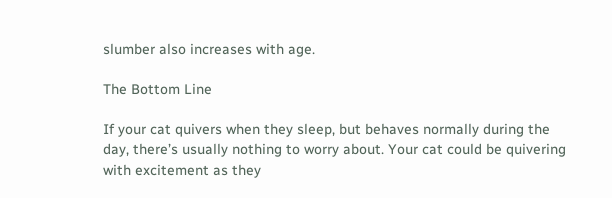slumber also increases with age.

The Bottom Line

If your cat quivers when they sleep, but behaves normally during the day, there’s usually nothing to worry about. Your cat could be quivering with excitement as they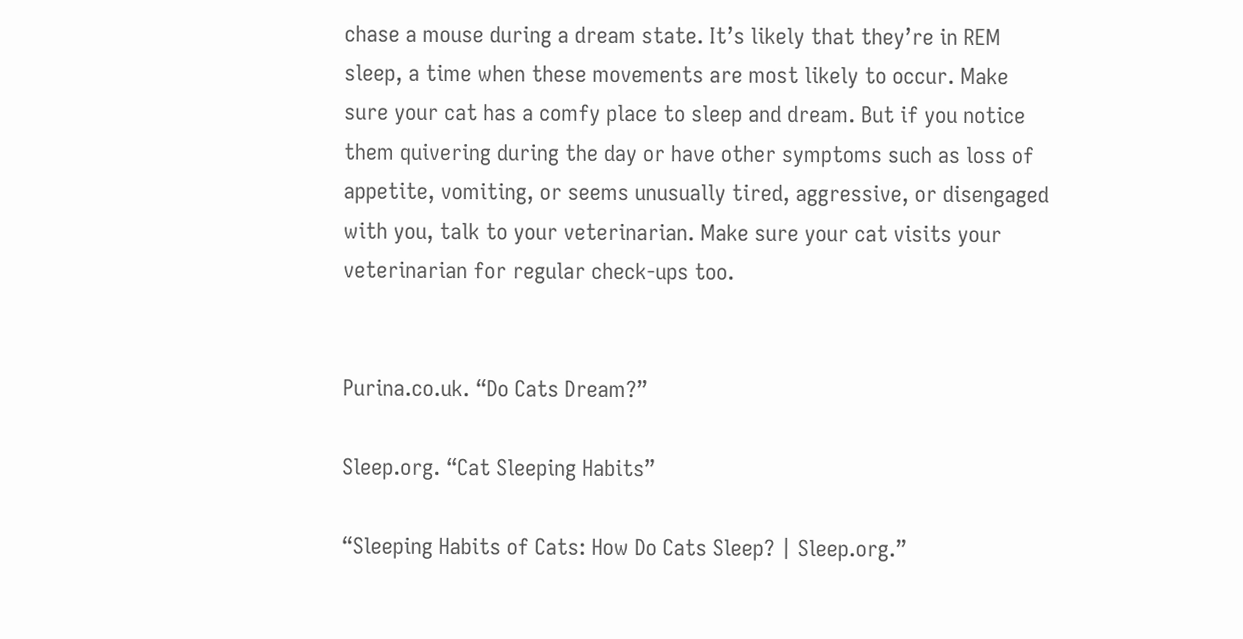chase a mouse during a dream state. It’s likely that they’re in REM sleep, a time when these movements are most likely to occur. Make sure your cat has a comfy place to sleep and dream. But if you notice them quivering during the day or have other symptoms such as loss of appetite, vomiting, or seems unusually tired, aggressive, or disengaged with you, talk to your veterinarian. Make sure your cat visits your veterinarian for regular check-ups too.


Purina.co.uk. “Do Cats Dream?”

Sleep.org. “Cat Sleeping Habits”

“Sleeping Habits of Cats: How Do Cats Sleep? | Sleep.org.”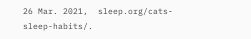26 Mar. 2021,  sleep.org/cats-sleep-habits/.